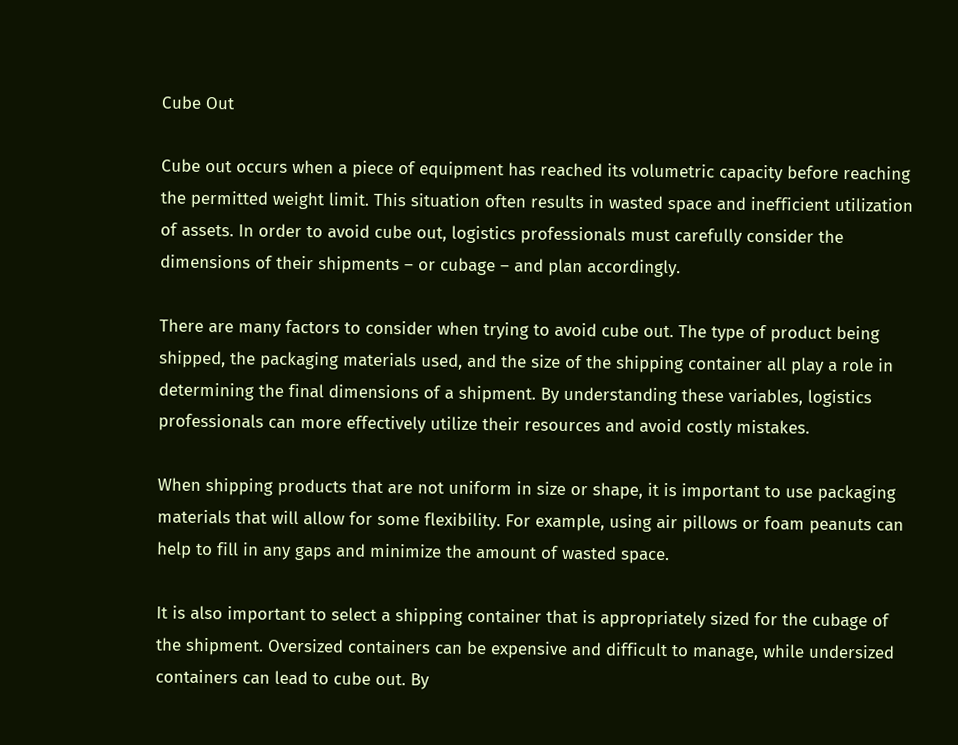Cube Out

Cube out occurs when a piece of equipment has reached its volumetric capacity before reaching the permitted weight limit. This situation often results in wasted space and inefficient utilization of assets. In order to avoid cube out, logistics professionals must carefully consider the dimensions of their shipments – or cubage – and plan accordingly.

There are many factors to consider when trying to avoid cube out. The type of product being shipped, the packaging materials used, and the size of the shipping container all play a role in determining the final dimensions of a shipment. By understanding these variables, logistics professionals can more effectively utilize their resources and avoid costly mistakes.

When shipping products that are not uniform in size or shape, it is important to use packaging materials that will allow for some flexibility. For example, using air pillows or foam peanuts can help to fill in any gaps and minimize the amount of wasted space.

It is also important to select a shipping container that is appropriately sized for the cubage of the shipment. Oversized containers can be expensive and difficult to manage, while undersized containers can lead to cube out. By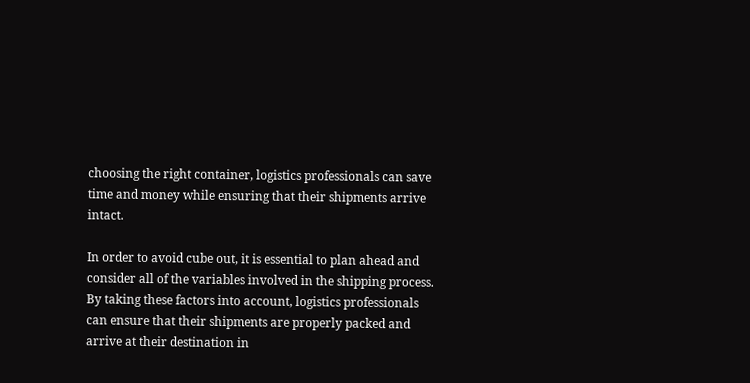choosing the right container, logistics professionals can save time and money while ensuring that their shipments arrive intact.

In order to avoid cube out, it is essential to plan ahead and consider all of the variables involved in the shipping process. By taking these factors into account, logistics professionals can ensure that their shipments are properly packed and arrive at their destination in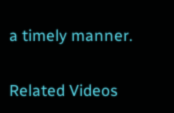a timely manner.

Related Videos